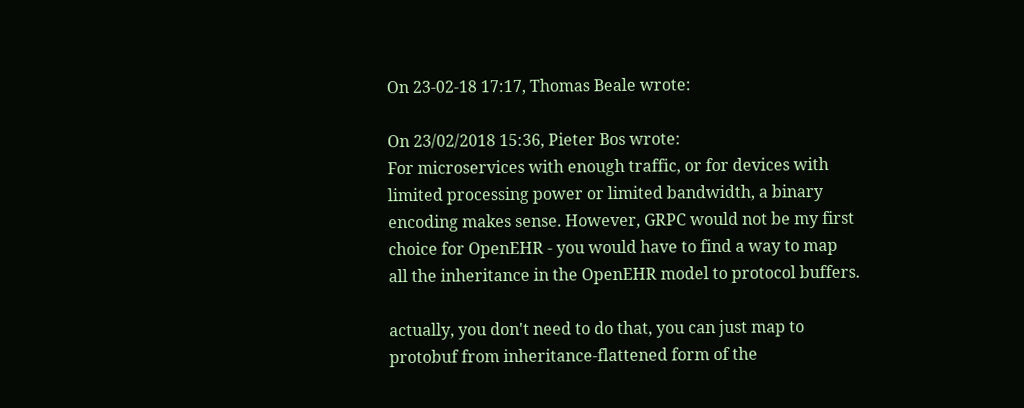On 23-02-18 17:17, Thomas Beale wrote:

On 23/02/2018 15:36, Pieter Bos wrote:
For microservices with enough traffic, or for devices with limited processing power or limited bandwidth, a binary encoding makes sense. However, GRPC would not be my first choice for OpenEHR - you would have to find a way to map all the inheritance in the OpenEHR model to protocol buffers.

actually, you don't need to do that, you can just map to protobuf from inheritance-flattened form of the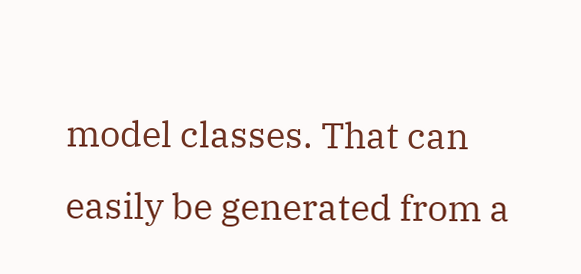model classes. That can easily be generated from a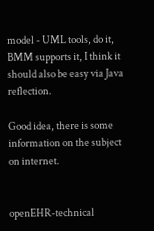model - UML tools, do it, BMM supports it, I think it should also be easy via Java reflection.

Good idea, there is some information on the subject on internet.


openEHR-technical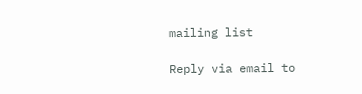mailing list

Reply via email to